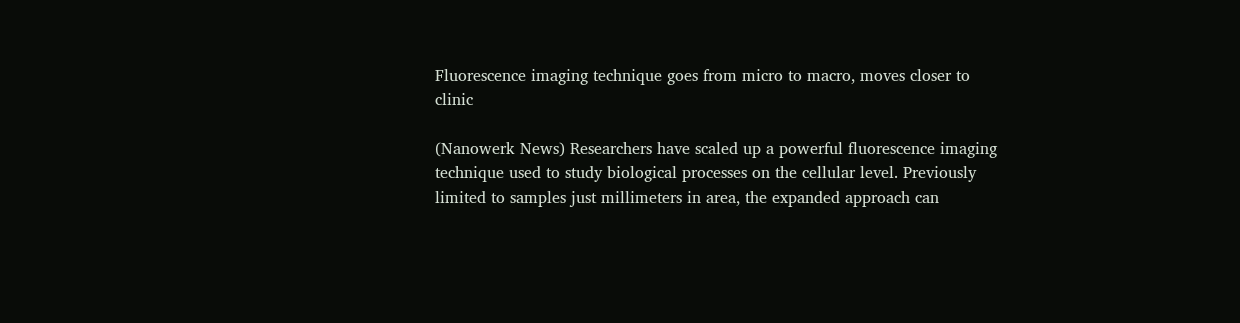Fluorescence imaging technique goes from micro to macro, moves closer to clinic

(Nanowerk News) Researchers have scaled up a powerful fluorescence imaging technique used to study biological processes on the cellular level. Previously limited to samples just millimeters in area, the expanded approach can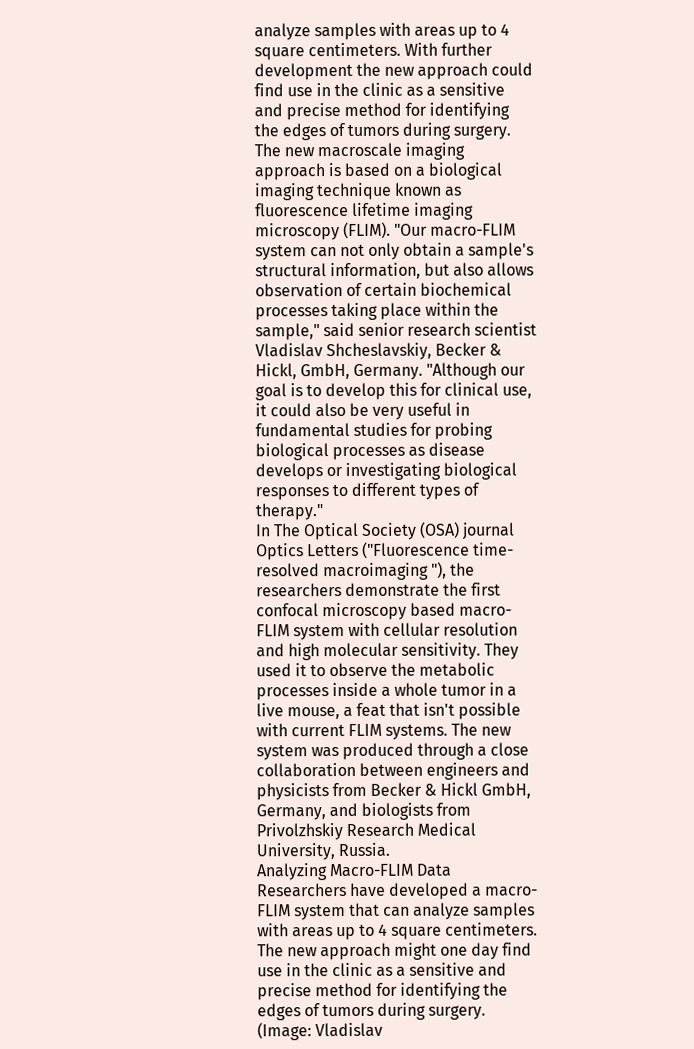analyze samples with areas up to 4 square centimeters. With further development the new approach could find use in the clinic as a sensitive and precise method for identifying the edges of tumors during surgery.
The new macroscale imaging approach is based on a biological imaging technique known as fluorescence lifetime imaging microscopy (FLIM). "Our macro-FLIM system can not only obtain a sample's structural information, but also allows observation of certain biochemical processes taking place within the sample," said senior research scientist Vladislav Shcheslavskiy, Becker & Hickl, GmbH, Germany. "Although our goal is to develop this for clinical use, it could also be very useful in fundamental studies for probing biological processes as disease develops or investigating biological responses to different types of therapy."
In The Optical Society (OSA) journal Optics Letters ("Fluorescence time-resolved macroimaging "), the researchers demonstrate the first confocal microscopy based macro-FLIM system with cellular resolution and high molecular sensitivity. They used it to observe the metabolic processes inside a whole tumor in a live mouse, a feat that isn't possible with current FLIM systems. The new system was produced through a close collaboration between engineers and physicists from Becker & Hickl GmbH, Germany, and biologists from Privolzhskiy Research Medical University, Russia.
Analyzing Macro-FLIM Data
Researchers have developed a macro-FLIM system that can analyze samples with areas up to 4 square centimeters. The new approach might one day find use in the clinic as a sensitive and precise method for identifying the edges of tumors during surgery. (Image: Vladislav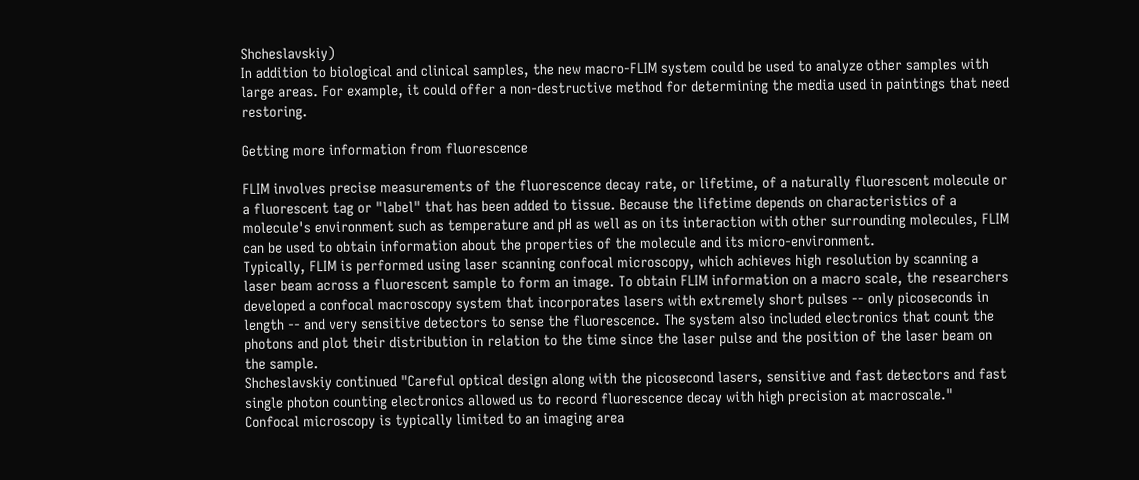Shcheslavskiy)
In addition to biological and clinical samples, the new macro-FLIM system could be used to analyze other samples with large areas. For example, it could offer a non-destructive method for determining the media used in paintings that need restoring.

Getting more information from fluorescence

FLIM involves precise measurements of the fluorescence decay rate, or lifetime, of a naturally fluorescent molecule or a fluorescent tag or "label" that has been added to tissue. Because the lifetime depends on characteristics of a molecule's environment such as temperature and pH as well as on its interaction with other surrounding molecules, FLIM can be used to obtain information about the properties of the molecule and its micro-environment.
Typically, FLIM is performed using laser scanning confocal microscopy, which achieves high resolution by scanning a laser beam across a fluorescent sample to form an image. To obtain FLIM information on a macro scale, the researchers developed a confocal macroscopy system that incorporates lasers with extremely short pulses -- only picoseconds in length -- and very sensitive detectors to sense the fluorescence. The system also included electronics that count the photons and plot their distribution in relation to the time since the laser pulse and the position of the laser beam on the sample.
Shcheslavskiy continued "Careful optical design along with the picosecond lasers, sensitive and fast detectors and fast single photon counting electronics allowed us to record fluorescence decay with high precision at macroscale."
Confocal microscopy is typically limited to an imaging area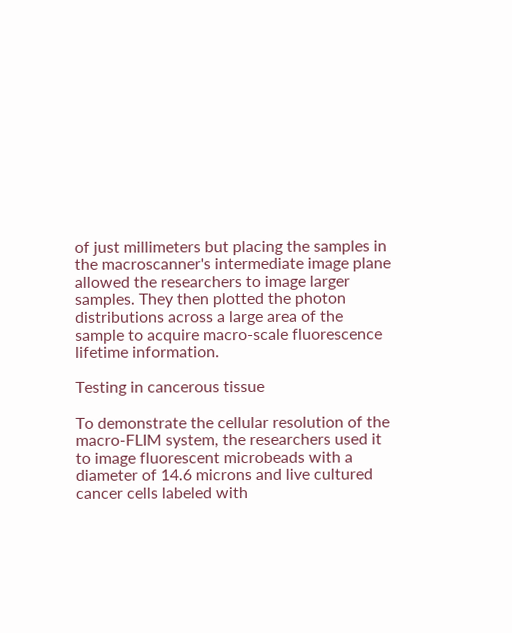of just millimeters but placing the samples in the macroscanner's intermediate image plane allowed the researchers to image larger samples. They then plotted the photon distributions across a large area of the sample to acquire macro-scale fluorescence lifetime information.

Testing in cancerous tissue

To demonstrate the cellular resolution of the macro-FLIM system, the researchers used it to image fluorescent microbeads with a diameter of 14.6 microns and live cultured cancer cells labeled with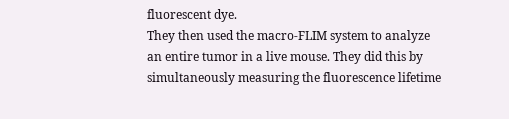fluorescent dye.
They then used the macro-FLIM system to analyze an entire tumor in a live mouse. They did this by simultaneously measuring the fluorescence lifetime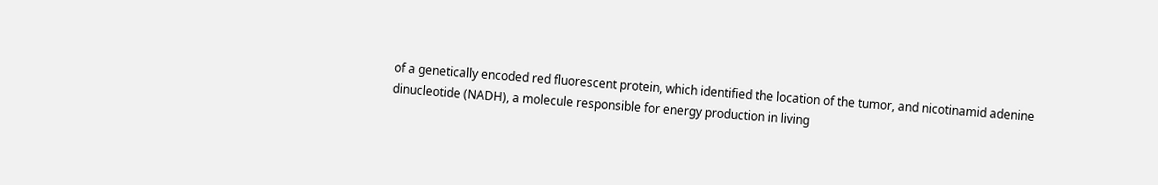of a genetically encoded red fluorescent protein, which identified the location of the tumor, and nicotinamid adenine dinucleotide (NADH), a molecule responsible for energy production in living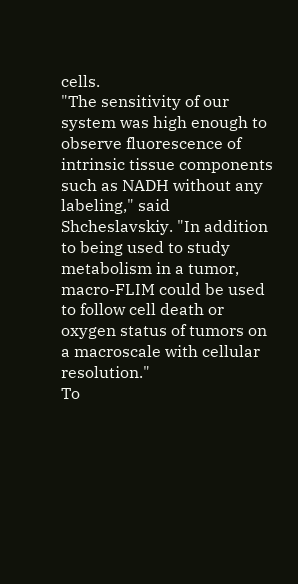cells.
"The sensitivity of our system was high enough to observe fluorescence of intrinsic tissue components such as NADH without any labeling," said Shcheslavskiy. "In addition to being used to study metabolism in a tumor, macro-FLIM could be used to follow cell death or oxygen status of tumors on a macroscale with cellular resolution."
To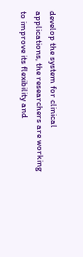develop the system for clinical applications, the researchers are working to improve its flexibility and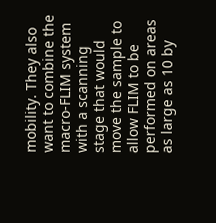mobility. They also want to combine the macro-FLIM system with a scanning stage that would move the sample to allow FLIM to be performed on areas as large as 10 by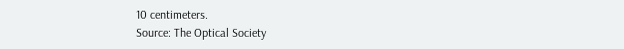10 centimeters.
Source: The Optical Society